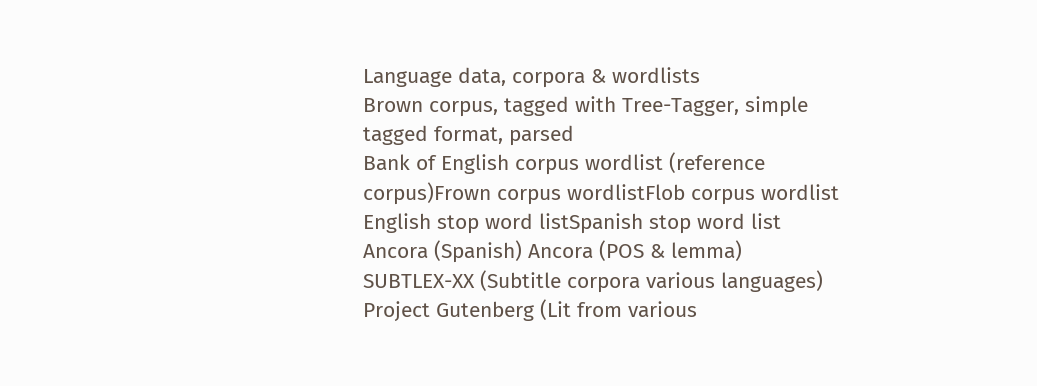Language data, corpora & wordlists
Brown corpus, tagged with Tree-Tagger, simple tagged format, parsed
Bank of English corpus wordlist (reference corpus)Frown corpus wordlistFlob corpus wordlist English stop word listSpanish stop word list
Ancora (Spanish) Ancora (POS & lemma)
SUBTLEX-XX (Subtitle corpora various languages) Project Gutenberg (Lit from various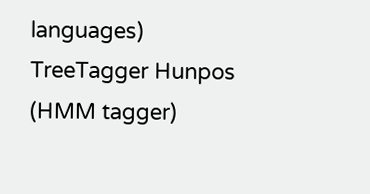languages)
TreeTagger Hunpos (HMM tagger)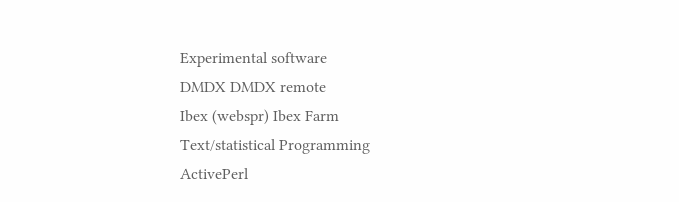Experimental software
DMDX DMDX remote
Ibex (webspr) Ibex Farm
Text/statistical Programming
ActivePerl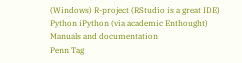(Windows) R-project (RStudio is a great IDE)
Python iPython (via academic Enthought)
Manuals and documentation
Penn Tag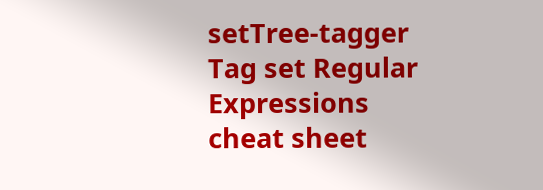setTree-tagger Tag set Regular Expressions cheat sheet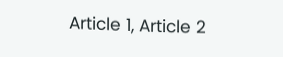Article 1, Article 2